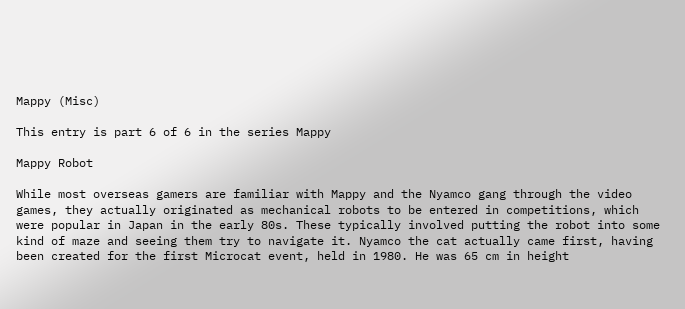Mappy (Misc)

This entry is part 6 of 6 in the series Mappy

Mappy Robot

While most overseas gamers are familiar with Mappy and the Nyamco gang through the video games, they actually originated as mechanical robots to be entered in competitions, which were popular in Japan in the early 80s. These typically involved putting the robot into some kind of maze and seeing them try to navigate it. Nyamco the cat actually came first, having been created for the first Microcat event, held in 1980. He was 65 cm in height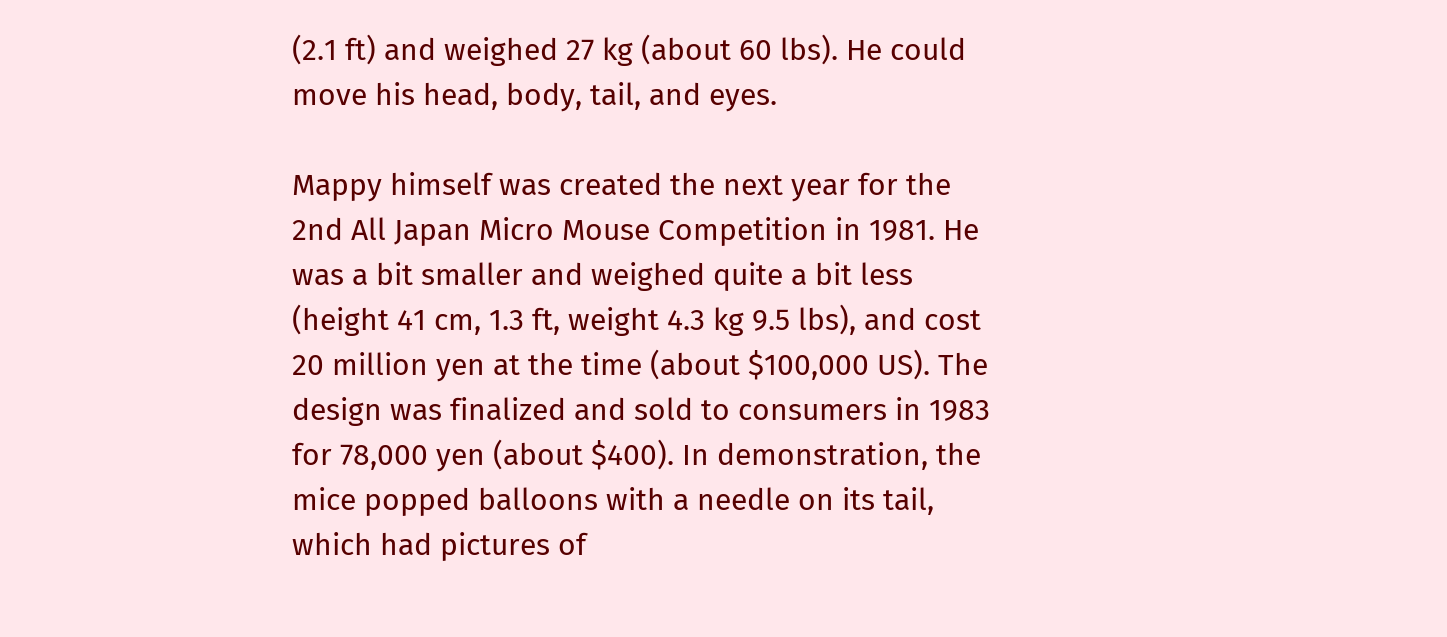(2.1 ft) and weighed 27 kg (about 60 lbs). He could move his head, body, tail, and eyes.

Mappy himself was created the next year for the 2nd All Japan Micro Mouse Competition in 1981. He was a bit smaller and weighed quite a bit less (height 41 cm, 1.3 ft, weight 4.3 kg 9.5 lbs), and cost 20 million yen at the time (about $100,000 US). The design was finalized and sold to consumers in 1983 for 78,000 yen (about $400). In demonstration, the mice popped balloons with a needle on its tail, which had pictures of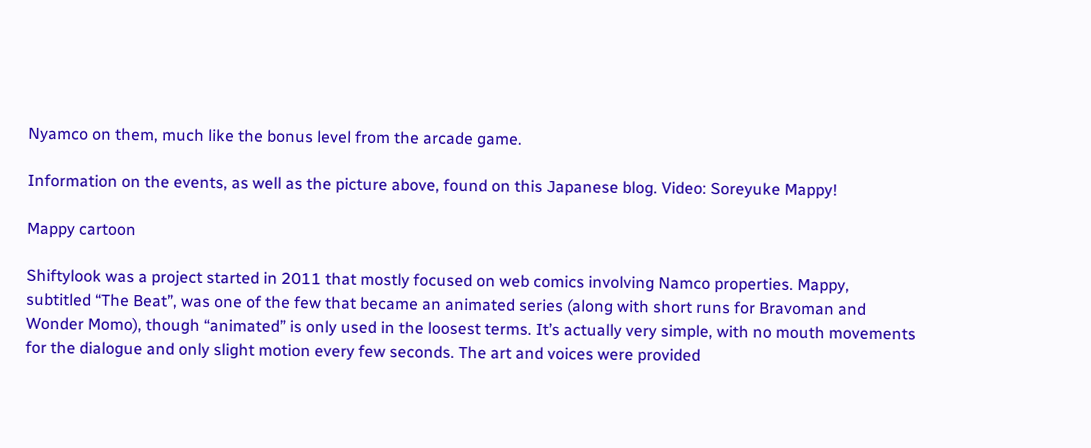Nyamco on them, much like the bonus level from the arcade game.

Information on the events, as well as the picture above, found on this Japanese blog. Video: Soreyuke Mappy!

Mappy cartoon

Shiftylook was a project started in 2011 that mostly focused on web comics involving Namco properties. Mappy, subtitled “The Beat”, was one of the few that became an animated series (along with short runs for Bravoman and Wonder Momo), though “animated” is only used in the loosest terms. It’s actually very simple, with no mouth movements for the dialogue and only slight motion every few seconds. The art and voices were provided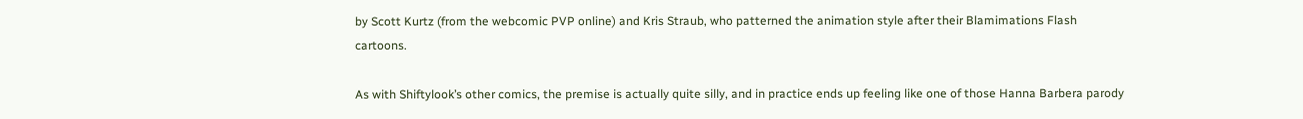by Scott Kurtz (from the webcomic PVP online) and Kris Straub, who patterned the animation style after their Blamimations Flash cartoons.

As with Shiftylook’s other comics, the premise is actually quite silly, and in practice ends up feeling like one of those Hanna Barbera parody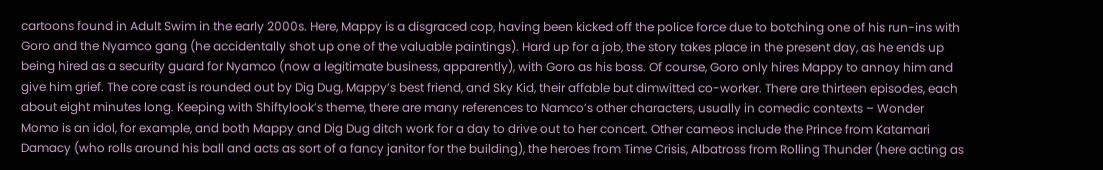cartoons found in Adult Swim in the early 2000s. Here, Mappy is a disgraced cop, having been kicked off the police force due to botching one of his run-ins with Goro and the Nyamco gang (he accidentally shot up one of the valuable paintings). Hard up for a job, the story takes place in the present day, as he ends up being hired as a security guard for Nyamco (now a legitimate business, apparently), with Goro as his boss. Of course, Goro only hires Mappy to annoy him and give him grief. The core cast is rounded out by Dig Dug, Mappy’s best friend, and Sky Kid, their affable but dimwitted co-worker. There are thirteen episodes, each about eight minutes long. Keeping with Shiftylook’s theme, there are many references to Namco’s other characters, usually in comedic contexts – Wonder Momo is an idol, for example, and both Mappy and Dig Dug ditch work for a day to drive out to her concert. Other cameos include the Prince from Katamari Damacy (who rolls around his ball and acts as sort of a fancy janitor for the building), the heroes from Time Crisis, Albatross from Rolling Thunder (here acting as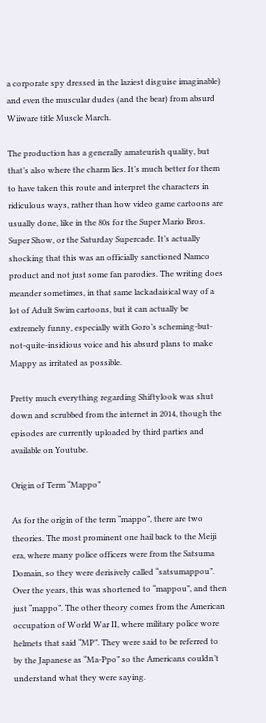a corporate spy dressed in the laziest disguise imaginable) and even the muscular dudes (and the bear) from absurd Wiiware title Muscle March.

The production has a generally amateurish quality, but that’s also where the charm lies. It’s much better for them to have taken this route and interpret the characters in ridiculous ways, rather than how video game cartoons are usually done, like in the 80s for the Super Mario Bros. Super Show, or the Saturday Supercade. It’s actually shocking that this was an officially sanctioned Namco product and not just some fan parodies. The writing does meander sometimes, in that same lackadaisical way of a lot of Adult Swim cartoons, but it can actually be extremely funny, especially with Goro’s scheming-but-not-quite-insidious voice and his absurd plans to make Mappy as irritated as possible.

Pretty much everything regarding Shiftylook was shut down and scrubbed from the internet in 2014, though the episodes are currently uploaded by third parties and available on Youtube.

Origin of Term “Mappo”

As for the origin of the term “mappo”, there are two theories. The most prominent one hail back to the Meiji era, where many police officers were from the Satsuma Domain, so they were derisively called “satsumappou”. Over the years, this was shortened to “mappou”, and then just “mappo”. The other theory comes from the American occupation of World War II, where military police wore helmets that said “MP”. They were said to be referred to by the Japanese as “Ma-Ppo” so the Americans couldn’t understand what they were saying.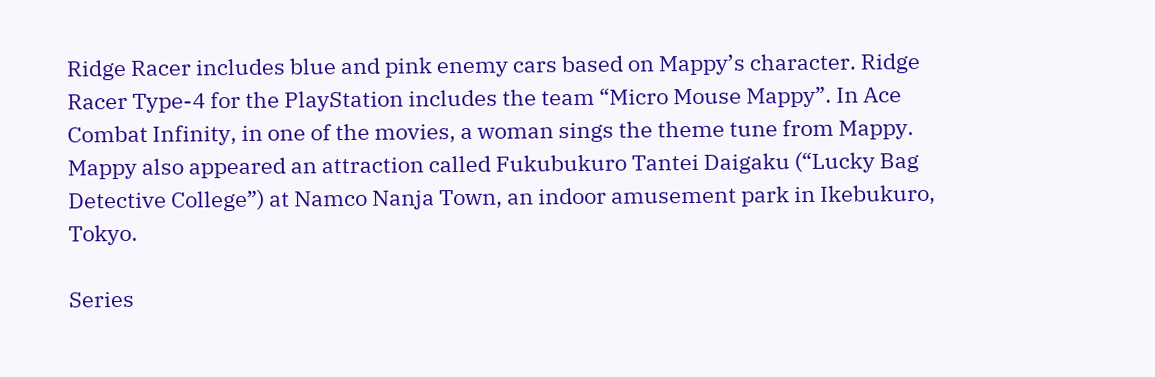Ridge Racer includes blue and pink enemy cars based on Mappy’s character. Ridge Racer Type-4 for the PlayStation includes the team “Micro Mouse Mappy”. In Ace Combat Infinity, in one of the movies, a woman sings the theme tune from Mappy. Mappy also appeared an attraction called Fukubukuro Tantei Daigaku (“Lucky Bag Detective College”) at Namco Nanja Town, an indoor amusement park in Ikebukuro, Tokyo.

Series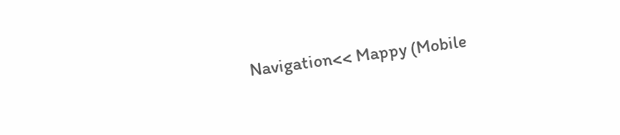Navigation<< Mappy (Mobile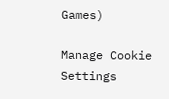Games)

Manage Cookie Settings